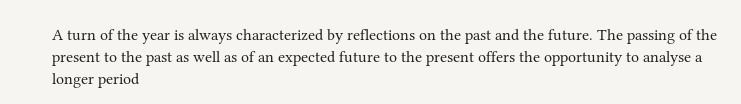A turn of the year is always characterized by reflections on the past and the future. The passing of the present to the past as well as of an expected future to the present offers the opportunity to analyse a longer period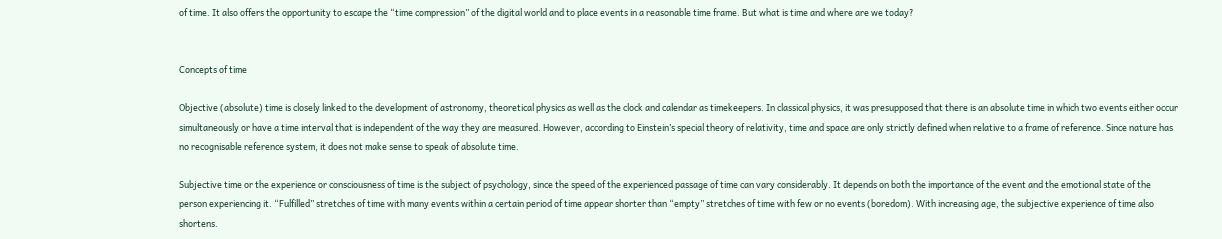of time. It also offers the opportunity to escape the “time compression” of the digital world and to place events in a reasonable time frame. But what is time and where are we today?


Concepts of time

Objective (absolute) time is closely linked to the development of astronomy, theoretical physics as well as the clock and calendar as timekeepers. In classical physics, it was presupposed that there is an absolute time in which two events either occur simultaneously or have a time interval that is independent of the way they are measured. However, according to Einstein’s special theory of relativity, time and space are only strictly defined when relative to a frame of reference. Since nature has no recognisable reference system, it does not make sense to speak of absolute time.

Subjective time or the experience or consciousness of time is the subject of psychology, since the speed of the experienced passage of time can vary considerably. It depends on both the importance of the event and the emotional state of the person experiencing it. “Fulfilled” stretches of time with many events within a certain period of time appear shorter than “empty” stretches of time with few or no events (boredom). With increasing age, the subjective experience of time also shortens.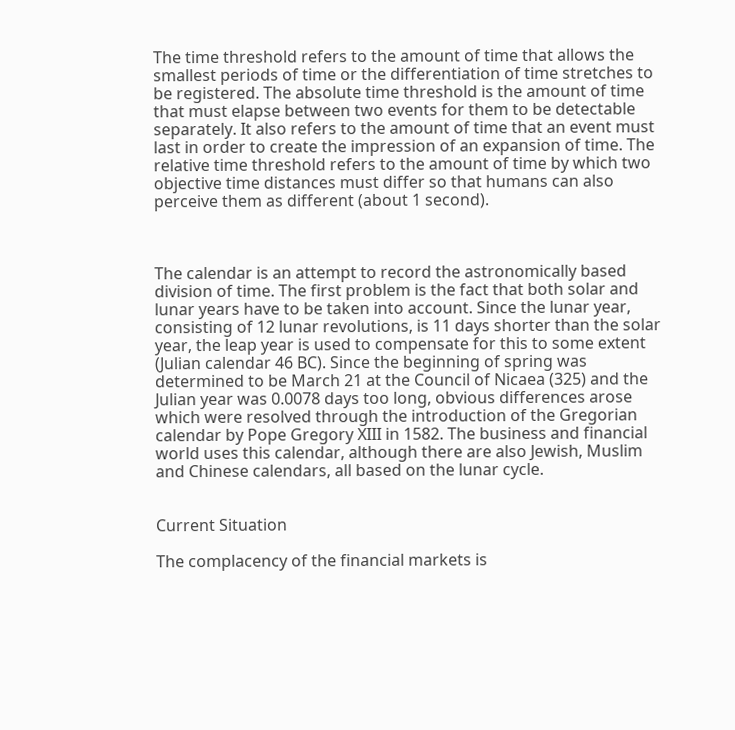The time threshold refers to the amount of time that allows the smallest periods of time or the differentiation of time stretches to be registered. The absolute time threshold is the amount of time that must elapse between two events for them to be detectable separately. It also refers to the amount of time that an event must last in order to create the impression of an expansion of time. The relative time threshold refers to the amount of time by which two objective time distances must differ so that humans can also perceive them as different (about 1 second).



The calendar is an attempt to record the astronomically based division of time. The first problem is the fact that both solar and lunar years have to be taken into account. Since the lunar year, consisting of 12 lunar revolutions, is 11 days shorter than the solar year, the leap year is used to compensate for this to some extent (Julian calendar 46 BC). Since the beginning of spring was determined to be March 21 at the Council of Nicaea (325) and the Julian year was 0.0078 days too long, obvious differences arose which were resolved through the introduction of the Gregorian calendar by Pope Gregory XIII in 1582. The business and financial world uses this calendar, although there are also Jewish, Muslim and Chinese calendars, all based on the lunar cycle.


Current Situation

The complacency of the financial markets is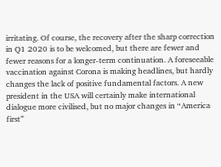irritating. Of course, the recovery after the sharp correction in Q1 2020 is to be welcomed, but there are fewer and fewer reasons for a longer-term continuation. A foreseeable vaccination against Corona is making headlines, but hardly changes the lack of positive fundamental factors. A new president in the USA will certainly make international dialogue more civilised, but no major changes in “America first”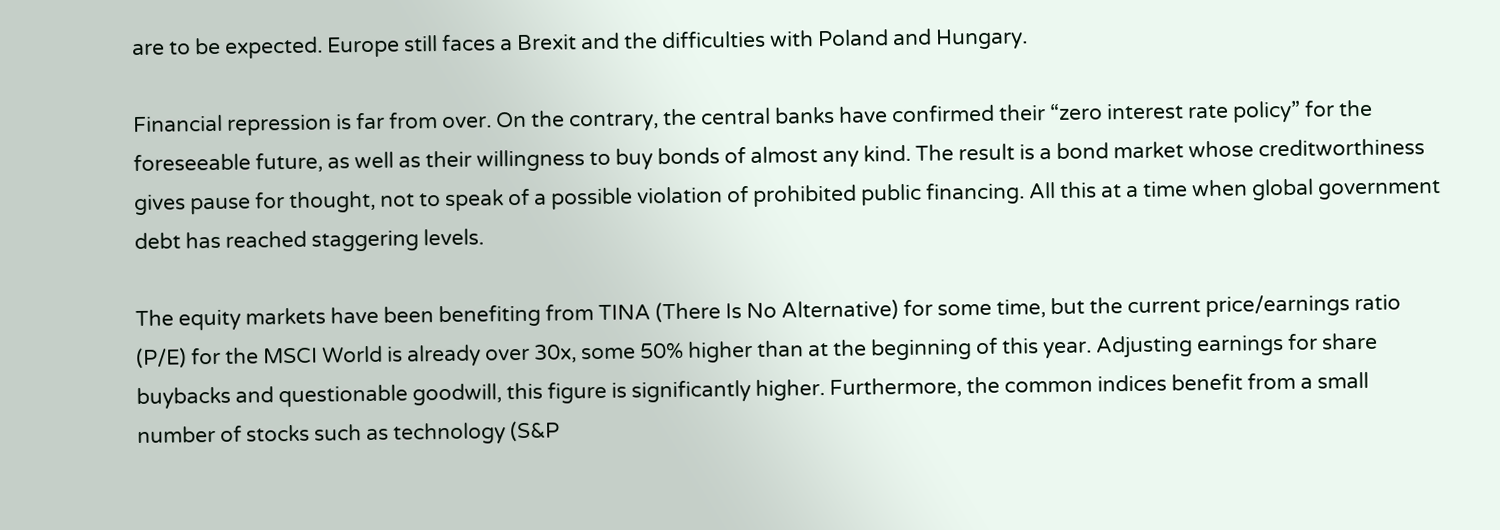are to be expected. Europe still faces a Brexit and the difficulties with Poland and Hungary.

Financial repression is far from over. On the contrary, the central banks have confirmed their “zero interest rate policy” for the foreseeable future, as well as their willingness to buy bonds of almost any kind. The result is a bond market whose creditworthiness gives pause for thought, not to speak of a possible violation of prohibited public financing. All this at a time when global government debt has reached staggering levels.

The equity markets have been benefiting from TINA (There Is No Alternative) for some time, but the current price/earnings ratio (P/E) for the MSCI World is already over 30x, some 50% higher than at the beginning of this year. Adjusting earnings for share buybacks and questionable goodwill, this figure is significantly higher. Furthermore, the common indices benefit from a small number of stocks such as technology (S&P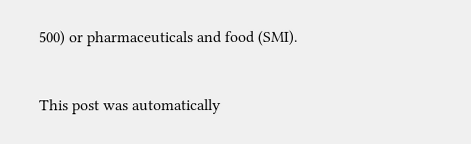500) or pharmaceuticals and food (SMI).


This post was automatically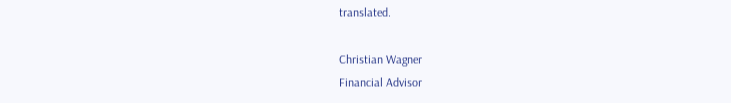translated.

Christian Wagner
Financial Advisor